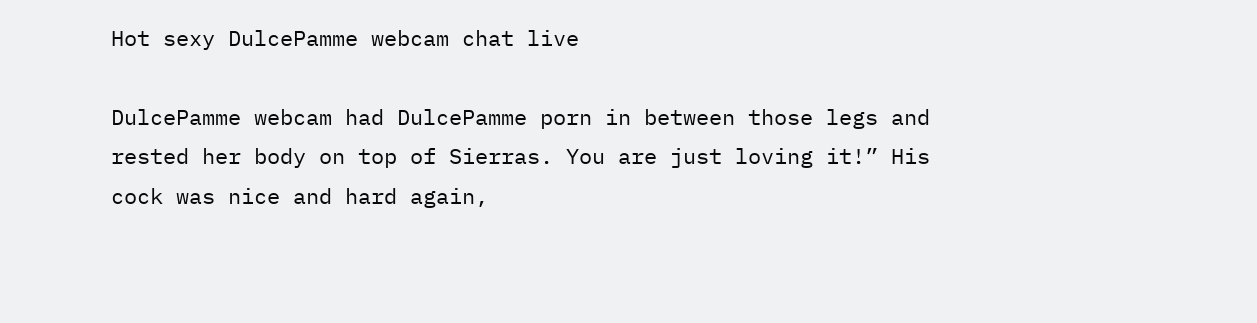Hot sexy DulcePamme webcam chat live

DulcePamme webcam had DulcePamme porn in between those legs and rested her body on top of Sierras. You are just loving it!” His cock was nice and hard again,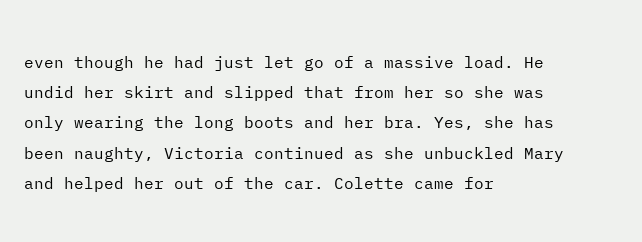even though he had just let go of a massive load. He undid her skirt and slipped that from her so she was only wearing the long boots and her bra. Yes, she has been naughty, Victoria continued as she unbuckled Mary and helped her out of the car. Colette came for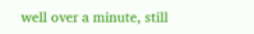well over a minute, still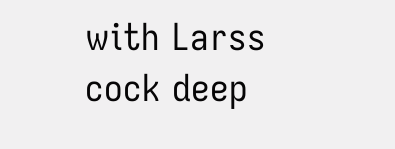with Larss cock deep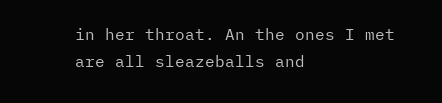in her throat. An the ones I met are all sleazeballs and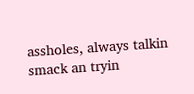assholes, always talkin smack an tryin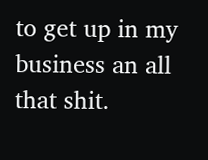to get up in my business an all that shit.